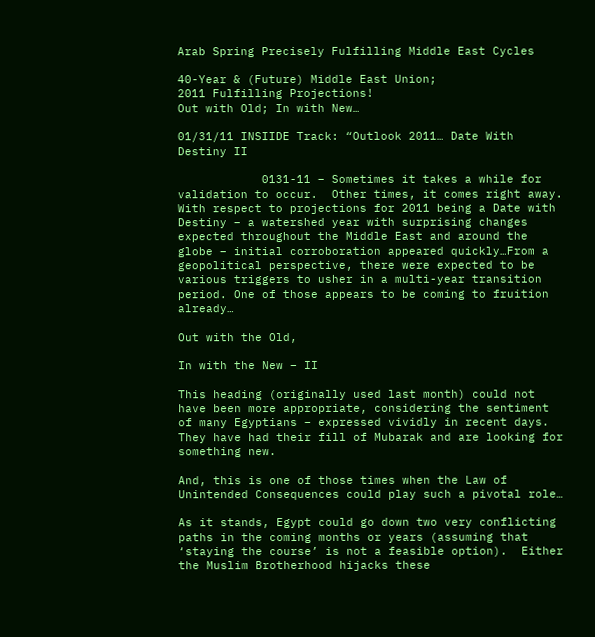Arab Spring Precisely Fulfilling Middle East Cycles

40-Year & (Future) Middle East Union;
2011 Fulfilling Projections!
Out with Old; In with New…

01/31/11 INSIIDE Track: “Outlook 2011… Date With Destiny II

            0131-11 – Sometimes it takes a while for validation to occur.  Other times, it comes right away.  With respect to projections for 2011 being a Date with Destiny – a watershed year with surprising changes expected throughout the Middle East and around the globe – initial corroboration appeared quickly…From a geopolitical perspective, there were expected to be various triggers to usher in a multi-year transition period. One of those appears to be coming to fruition already…

Out with the Old,

In with the New – II

This heading (originally used last month) could not have been more appropriate, considering the sentiment of many Egyptians – expressed vividly in recent days.  They have had their fill of Mubarak and are looking for something new.

And, this is one of those times when the Law of Unintended Consequences could play such a pivotal role…

As it stands, Egypt could go down two very conflicting paths in the coming months or years (assuming that ‘staying the course’ is not a feasible option).  Either the Muslim Brotherhood hijacks these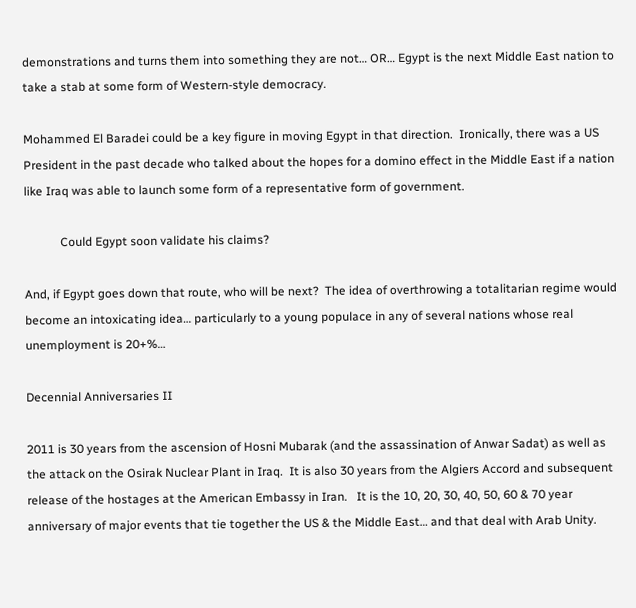demonstrations and turns them into something they are not… OR… Egypt is the next Middle East nation to take a stab at some form of Western-style democracy.

Mohammed El Baradei could be a key figure in moving Egypt in that direction.  Ironically, there was a US President in the past decade who talked about the hopes for a domino effect in the Middle East if a nation like Iraq was able to launch some form of a representative form of government.

            Could Egypt soon validate his claims?

And, if Egypt goes down that route, who will be next?  The idea of overthrowing a totalitarian regime would become an intoxicating idea… particularly to a young populace in any of several nations whose real unemployment is 20+%…

Decennial Anniversaries II

2011 is 30 years from the ascension of Hosni Mubarak (and the assassination of Anwar Sadat) as well as the attack on the Osirak Nuclear Plant in Iraq.  It is also 30 years from the Algiers Accord and subsequent release of the hostages at the American Embassy in Iran.   It is the 10, 20, 30, 40, 50, 60 & 70 year anniversary of major events that tie together the US & the Middle East… and that deal with Arab Unity.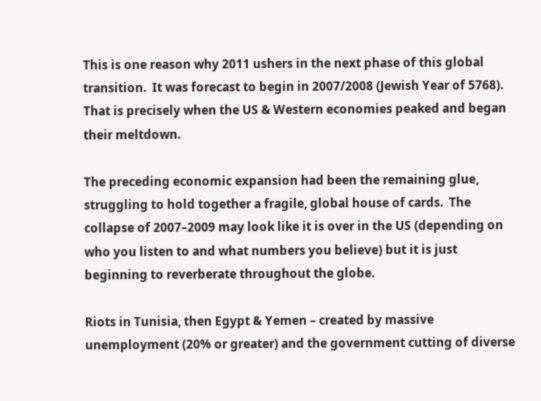This is one reason why 2011 ushers in the next phase of this global transition.  It was forecast to begin in 2007/2008 (Jewish Year of 5768).  That is precisely when the US & Western economies peaked and began their meltdown.

The preceding economic expansion had been the remaining glue, struggling to hold together a fragile, global house of cards.  The collapse of 2007–2009 may look like it is over in the US (depending on who you listen to and what numbers you believe) but it is just beginning to reverberate throughout the globe.

Riots in Tunisia, then Egypt & Yemen – created by massive unemployment (20% or greater) and the government cutting of diverse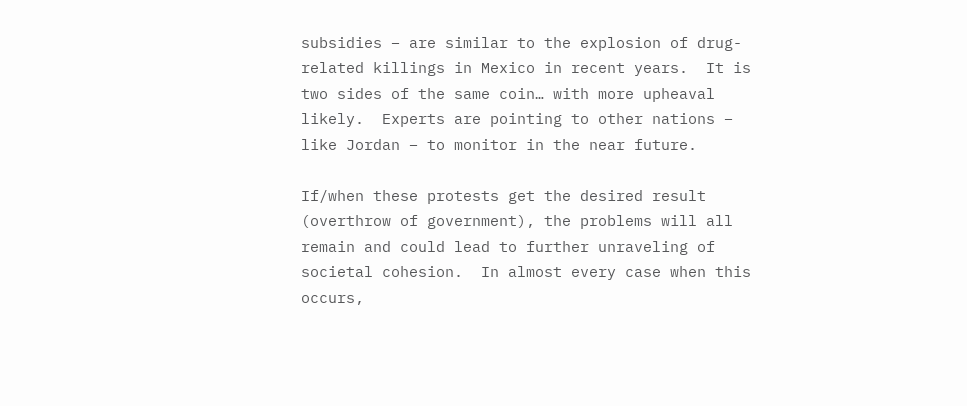subsidies – are similar to the explosion of drug-related killings in Mexico in recent years.  It is two sides of the same coin… with more upheaval likely.  Experts are pointing to other nations – like Jordan – to monitor in the near future.

If/when these protests get the desired result (overthrow of government), the problems will all remain and could lead to further unraveling of societal cohesion.  In almost every case when this occurs,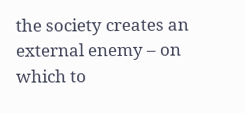the society creates an external enemy – on which to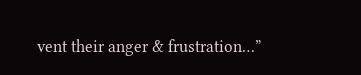vent their anger & frustration…”